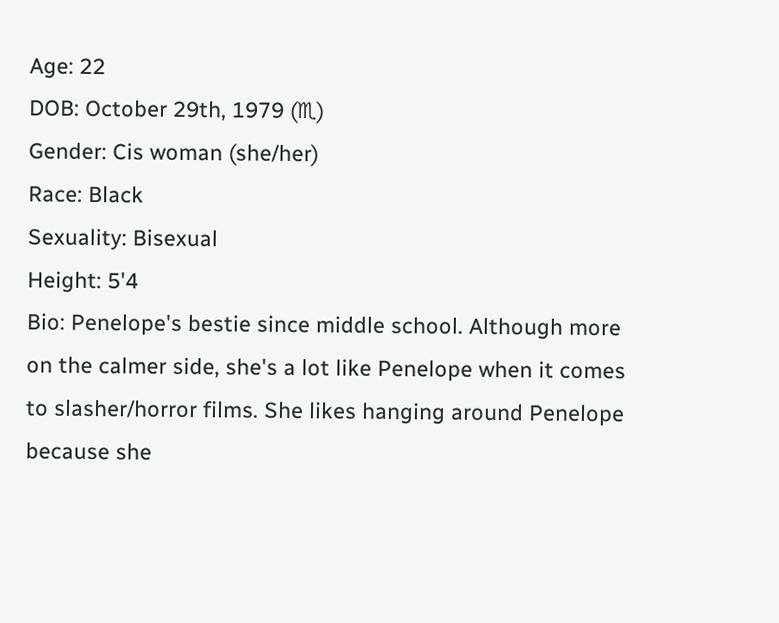Age: 22
DOB: October 29th, 1979 (♏)
Gender: Cis woman (she/her)
Race: Black
Sexuality: Bisexual
Height: 5'4
Bio: Penelope's bestie since middle school. Although more on the calmer side, she's a lot like Penelope when it comes to slasher/horror films. She likes hanging around Penelope because she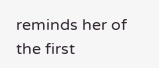reminds her of the first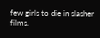few girls to die in slasher films.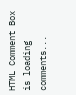HTML Comment Box is loading comments...